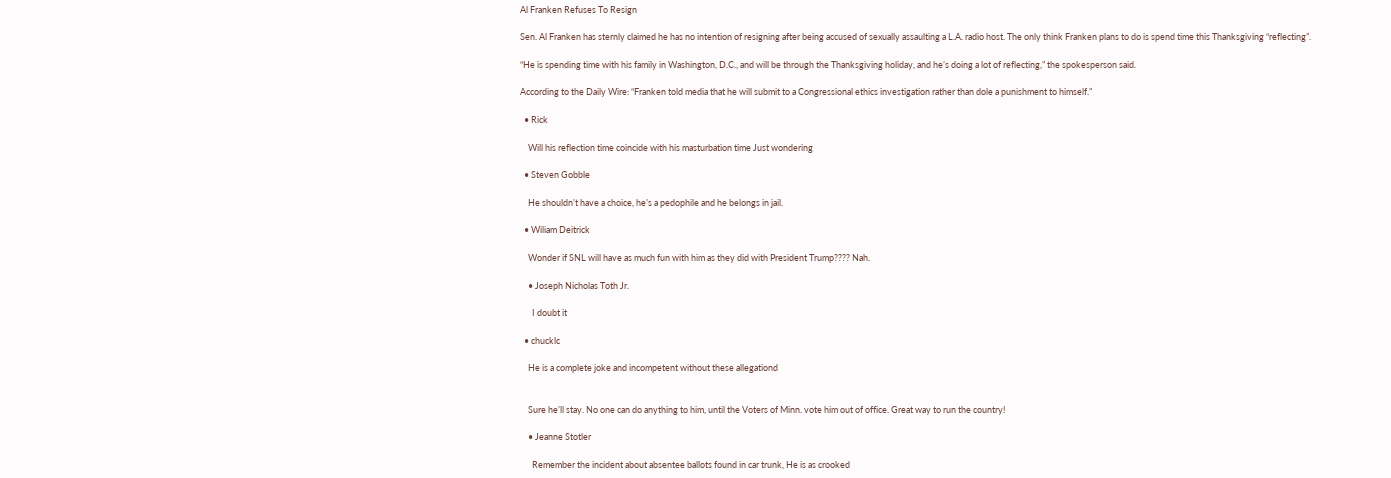Al Franken Refuses To Resign

Sen. Al Franken has sternly claimed he has no intention of resigning after being accused of sexually assaulting a L.A. radio host. The only think Franken plans to do is spend time this Thanksgiving “reflecting”.

“He is spending time with his family in Washington, D.C., and will be through the Thanksgiving holiday, and he’s doing a lot of reflecting,” the spokesperson said.

According to the Daily Wire: “Franken told media that he will submit to a Congressional ethics investigation rather than dole a punishment to himself.”

  • Rick

    Will his reflection time coincide with his masturbation time Just wondering

  • Steven Gobble

    He shouldn’t have a choice, he’s a pedophile and he belongs in jail.

  • Wiliam Deitrick

    Wonder if SNL will have as much fun with him as they did with President Trump???? Nah.

    • Joseph Nicholas Toth Jr.

      I doubt it

  • chucklc

    He is a complete joke and incompetent without these allegationd


    Sure he’ll stay. No one can do anything to him, until the Voters of Minn. vote him out of office. Great way to run the country!

    • Jeanne Stotler

      Remember the incident about absentee ballots found in car trunk, He is as crooked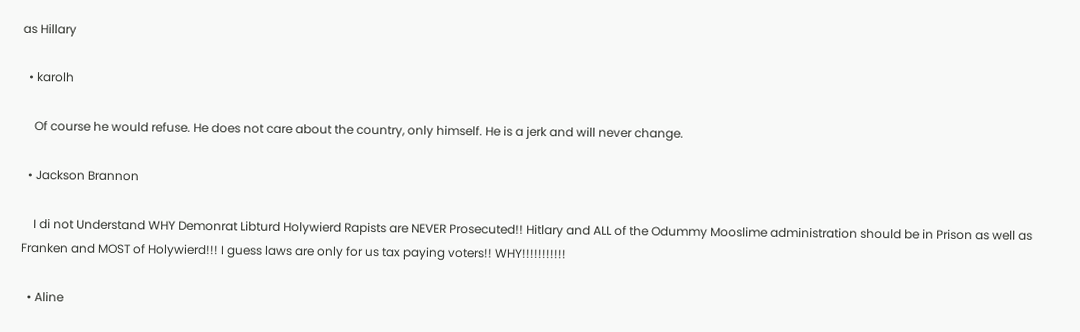as Hillary

  • karolh

    Of course he would refuse. He does not care about the country, only himself. He is a jerk and will never change.

  • Jackson Brannon

    I di not Understand WHY Demonrat Libturd Holywierd Rapists are NEVER Prosecuted!! Hitlary and ALL of the Odummy Mooslime administration should be in Prison as well as Franken and MOST of Holywierd!!! I guess laws are only for us tax paying voters!! WHY!!!!!!!!!!!

  • Aline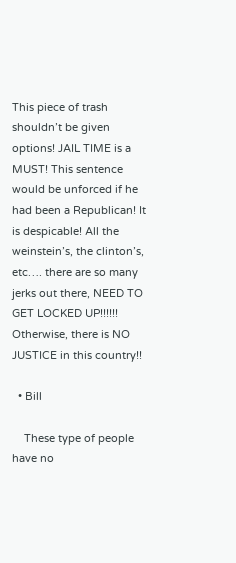This piece of trash shouldn’t be given options! JAIL TIME is a MUST! This sentence would be unforced if he had been a Republican! It is despicable! All the weinstein’s, the clinton’s, etc…. there are so many jerks out there, NEED TO GET LOCKED UP!!!!!! Otherwise, there is NO JUSTICE in this country!!

  • Bill

    These type of people have no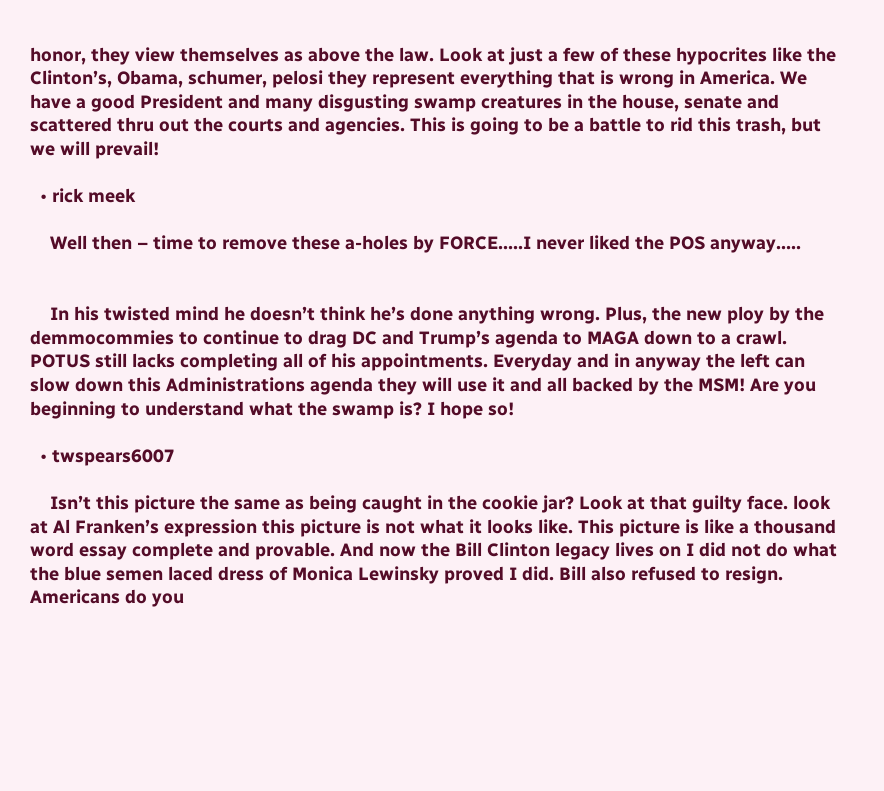honor, they view themselves as above the law. Look at just a few of these hypocrites like the Clinton’s, Obama, schumer, pelosi they represent everything that is wrong in America. We have a good President and many disgusting swamp creatures in the house, senate and scattered thru out the courts and agencies. This is going to be a battle to rid this trash, but we will prevail!

  • rick meek

    Well then – time to remove these a-holes by FORCE…..I never liked the POS anyway…..


    In his twisted mind he doesn’t think he’s done anything wrong. Plus, the new ploy by the demmocommies to continue to drag DC and Trump’s agenda to MAGA down to a crawl. POTUS still lacks completing all of his appointments. Everyday and in anyway the left can slow down this Administrations agenda they will use it and all backed by the MSM! Are you beginning to understand what the swamp is? I hope so!

  • twspears6007

    Isn’t this picture the same as being caught in the cookie jar? Look at that guilty face. look at Al Franken’s expression this picture is not what it looks like. This picture is like a thousand word essay complete and provable. And now the Bill Clinton legacy lives on I did not do what the blue semen laced dress of Monica Lewinsky proved I did. Bill also refused to resign. Americans do you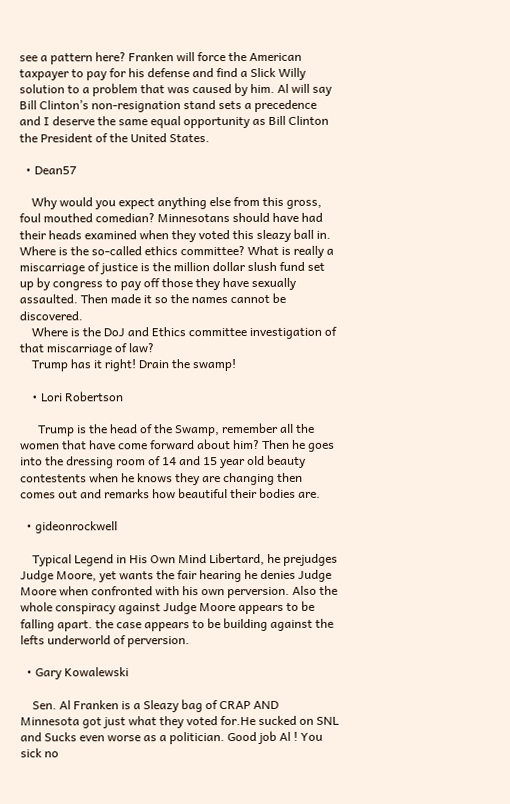see a pattern here? Franken will force the American taxpayer to pay for his defense and find a Slick Willy solution to a problem that was caused by him. Al will say Bill Clinton’s non-resignation stand sets a precedence and I deserve the same equal opportunity as Bill Clinton the President of the United States.

  • Dean57

    Why would you expect anything else from this gross, foul mouthed comedian? Minnesotans should have had their heads examined when they voted this sleazy ball in. Where is the so-called ethics committee? What is really a miscarriage of justice is the million dollar slush fund set up by congress to pay off those they have sexually assaulted. Then made it so the names cannot be discovered.
    Where is the DoJ and Ethics committee investigation of that miscarriage of law?
    Trump has it right! Drain the swamp!

    • Lori Robertson

      Trump is the head of the Swamp, remember all the women that have come forward about him? Then he goes into the dressing room of 14 and 15 year old beauty contestents when he knows they are changing then comes out and remarks how beautiful their bodies are.

  • gideonrockwell

    Typical Legend in His Own Mind Libertard, he prejudges Judge Moore, yet wants the fair hearing he denies Judge Moore when confronted with his own perversion. Also the whole conspiracy against Judge Moore appears to be falling apart. the case appears to be building against the lefts underworld of perversion.

  • Gary Kowalewski

    Sen. Al Franken is a Sleazy bag of CRAP AND Minnesota got just what they voted for.He sucked on SNL and Sucks even worse as a politician. Good job Al ! You sick no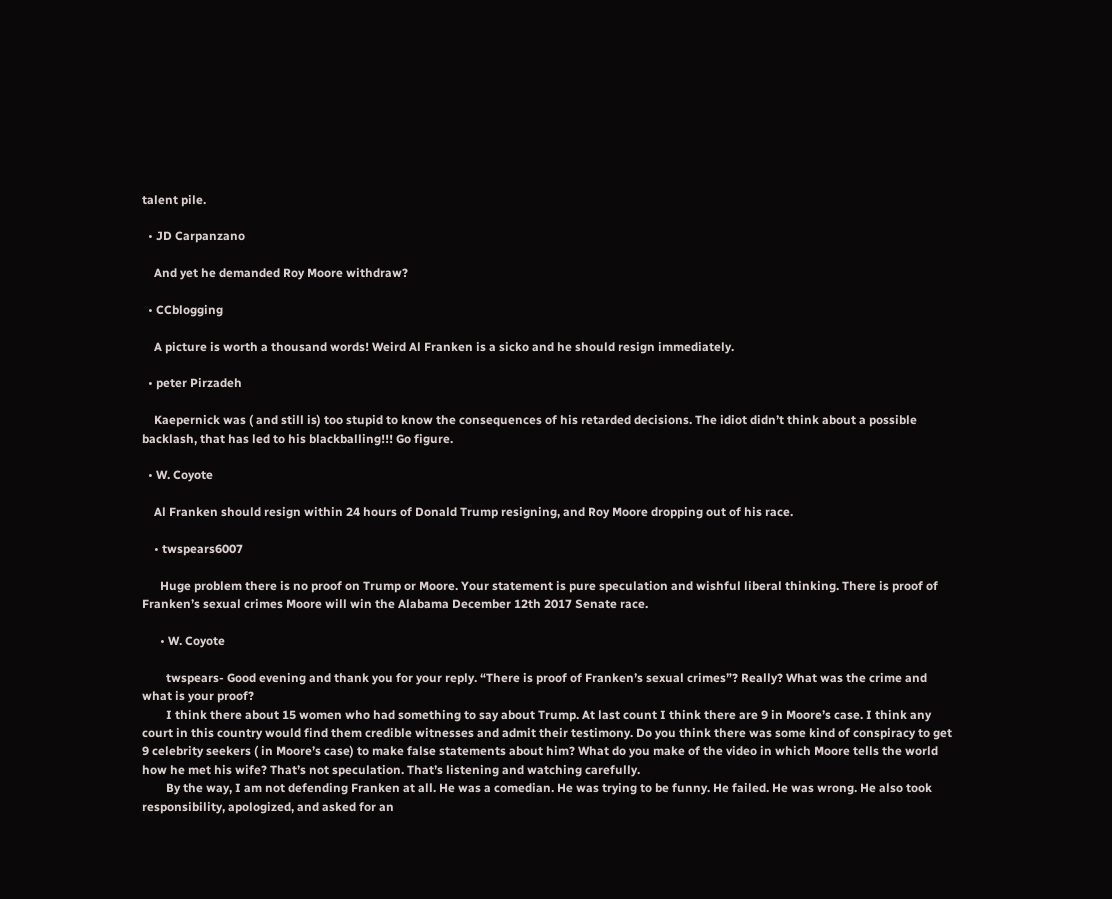talent pile.

  • JD Carpanzano

    And yet he demanded Roy Moore withdraw?

  • CCblogging

    A picture is worth a thousand words! Weird Al Franken is a sicko and he should resign immediately.

  • peter Pirzadeh

    Kaepernick was ( and still is) too stupid to know the consequences of his retarded decisions. The idiot didn’t think about a possible backlash, that has led to his blackballing!!! Go figure.

  • W. Coyote

    Al Franken should resign within 24 hours of Donald Trump resigning, and Roy Moore dropping out of his race.

    • twspears6007

      Huge problem there is no proof on Trump or Moore. Your statement is pure speculation and wishful liberal thinking. There is proof of Franken’s sexual crimes Moore will win the Alabama December 12th 2017 Senate race.

      • W. Coyote

        twspears- Good evening and thank you for your reply. “There is proof of Franken’s sexual crimes”? Really? What was the crime and what is your proof?
        I think there about 15 women who had something to say about Trump. At last count I think there are 9 in Moore’s case. I think any court in this country would find them credible witnesses and admit their testimony. Do you think there was some kind of conspiracy to get 9 celebrity seekers ( in Moore’s case) to make false statements about him? What do you make of the video in which Moore tells the world how he met his wife? That’s not speculation. That’s listening and watching carefully.
        By the way, I am not defending Franken at all. He was a comedian. He was trying to be funny. He failed. He was wrong. He also took responsibility, apologized, and asked for an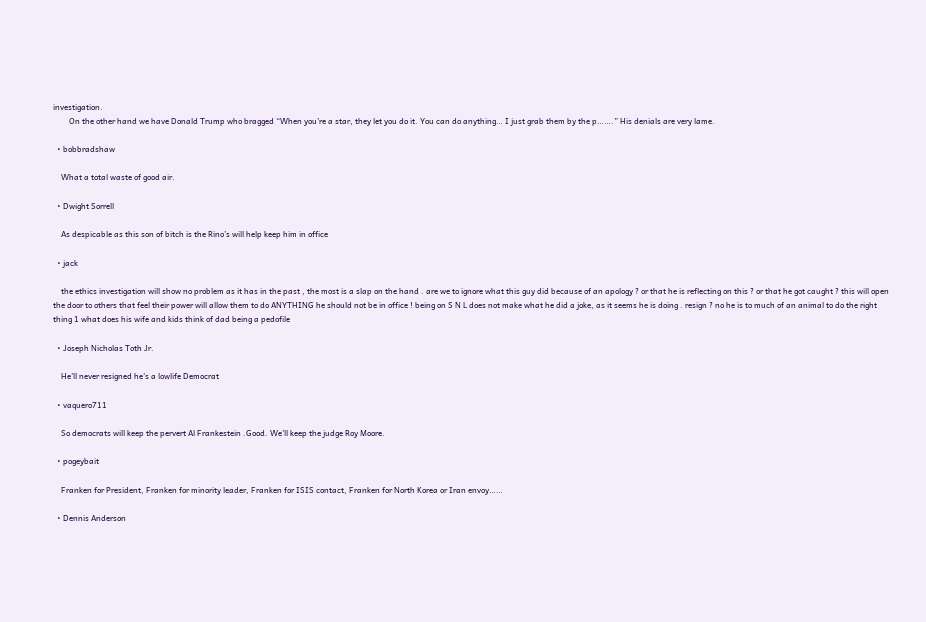investigation.
        On the other hand we have Donald Trump who bragged “When you’re a star, they let you do it. You can do anything… I just grab them by the p…….” His denials are very lame.

  • bobbradshaw

    What a total waste of good air.

  • Dwight Sorrell

    As despicable as this son of bitch is the Rino’s will help keep him in office

  • jack

    the ethics investigation will show no problem as it has in the past , the most is a slap on the hand . are we to ignore what this guy did because of an apology ? or that he is reflecting on this ? or that he got caught ? this will open the door to others that feel their power will allow them to do ANYTHING he should not be in office ! being on S N L does not make what he did a joke, as it seems he is doing . resign ? no he is to much of an animal to do the right thing 1 what does his wife and kids think of dad being a pedofile

  • Joseph Nicholas Toth Jr.

    He’ll never resigned he’s a lowlife Democrat

  • vaquero711

    So democrats will keep the pervert Al Frankestein .Good. We’ll keep the judge Roy Moore.

  • pogeybait

    Franken for President, Franken for minority leader, Franken for ISIS contact, Franken for North Korea or Iran envoy……

  • Dennis Anderson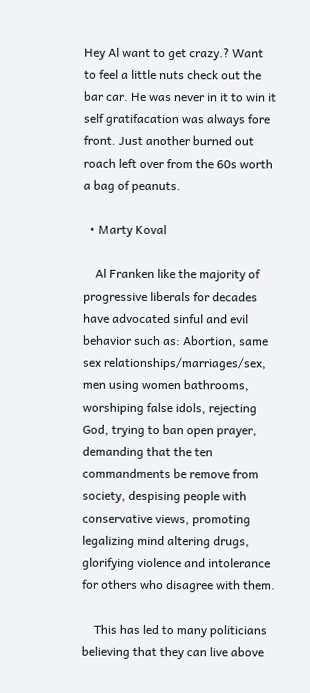Hey Al want to get crazy.? Want to feel a little nuts check out the bar car. He was never in it to win it self gratifacation was always fore front. Just another burned out roach left over from the 60s worth a bag of peanuts.

  • Marty Koval

    Al Franken like the majority of progressive liberals for decades have advocated sinful and evil behavior such as: Abortion, same sex relationships/marriages/sex, men using women bathrooms, worshiping false idols, rejecting God, trying to ban open prayer, demanding that the ten commandments be remove from society, despising people with conservative views, promoting legalizing mind altering drugs, glorifying violence and intolerance for others who disagree with them.

    This has led to many politicians believing that they can live above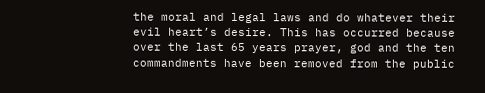the moral and legal laws and do whatever their evil heart’s desire. This has occurred because over the last 65 years prayer, god and the ten commandments have been removed from the public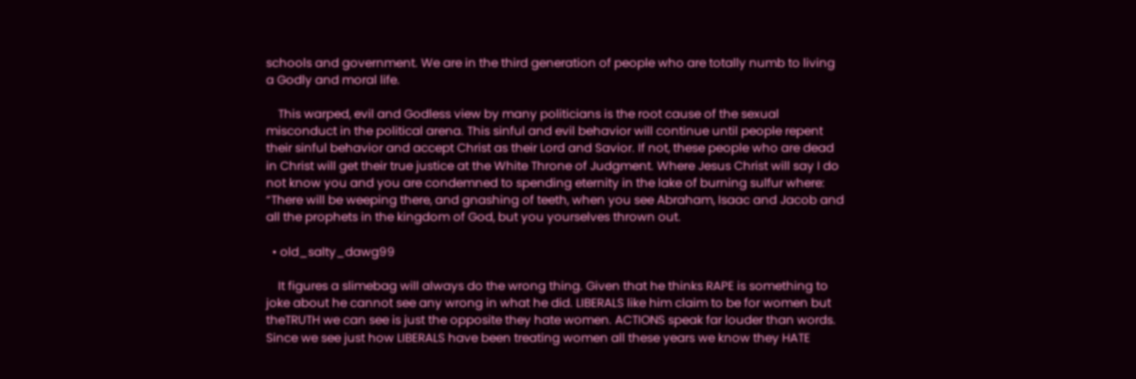schools and government. We are in the third generation of people who are totally numb to living a Godly and moral life.

    This warped, evil and Godless view by many politicians is the root cause of the sexual misconduct in the political arena. This sinful and evil behavior will continue until people repent their sinful behavior and accept Christ as their Lord and Savior. If not, these people who are dead in Christ will get their true justice at the White Throne of Judgment. Where Jesus Christ will say I do not know you and you are condemned to spending eternity in the lake of burning sulfur where: “There will be weeping there, and gnashing of teeth, when you see Abraham, Isaac and Jacob and all the prophets in the kingdom of God, but you yourselves thrown out.

  • old_salty_dawg99

    It figures a slimebag will always do the wrong thing. Given that he thinks RAPE is something to joke about he cannot see any wrong in what he did. LIBERALS like him claim to be for women but theTRUTH we can see is just the opposite they hate women. ACTIONS speak far louder than words. Since we see just how LIBERALS have been treating women all these years we know they HATE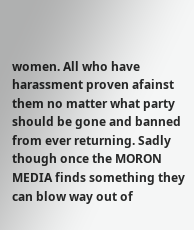women. All who have harassment proven afainst them no matter what party should be gone and banned from ever returning. Sadly though once the MORON MEDIA finds something they can blow way out of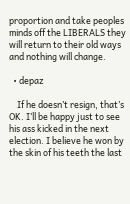proportion and take peoples minds off the LIBERALS they will return to their old ways and nothing will change.

  • depaz

    If he doesn’t resign, that’s OK. I’ll be happy just to see his ass kicked in the next election. I believe he won by the skin of his teeth the last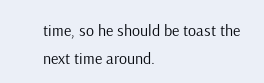time, so he should be toast the next time around.